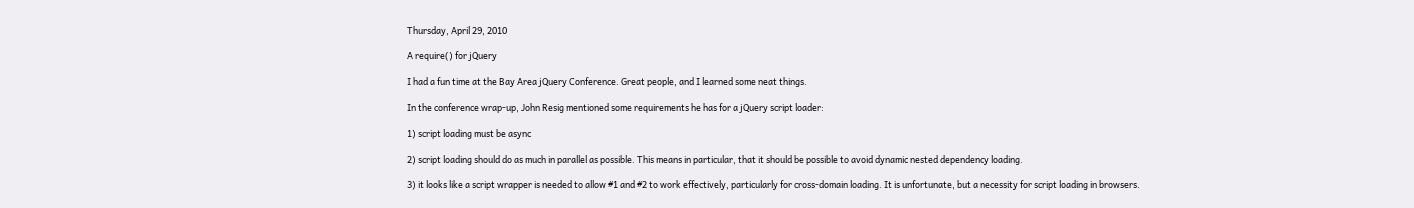Thursday, April 29, 2010

A require() for jQuery

I had a fun time at the Bay Area jQuery Conference. Great people, and I learned some neat things.

In the conference wrap-up, John Resig mentioned some requirements he has for a jQuery script loader:

1) script loading must be async

2) script loading should do as much in parallel as possible. This means in particular, that it should be possible to avoid dynamic nested dependency loading.

3) it looks like a script wrapper is needed to allow #1 and #2 to work effectively, particularly for cross-domain loading. It is unfortunate, but a necessity for script loading in browsers.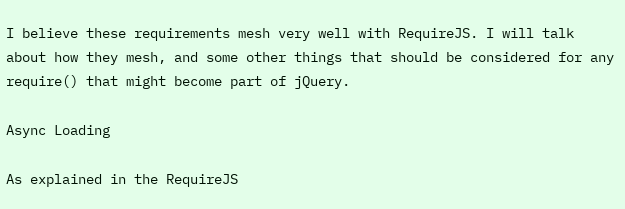I believe these requirements mesh very well with RequireJS. I will talk about how they mesh, and some other things that should be considered for any require() that might become part of jQuery.

Async Loading

As explained in the RequireJS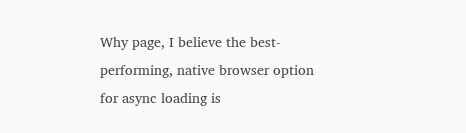Why page, I believe the best-performing, native browser option for async loading is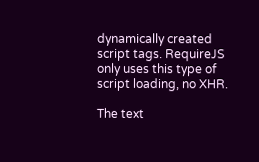dynamically created script tags. RequireJS only uses this type of script loading, no XHR.

The text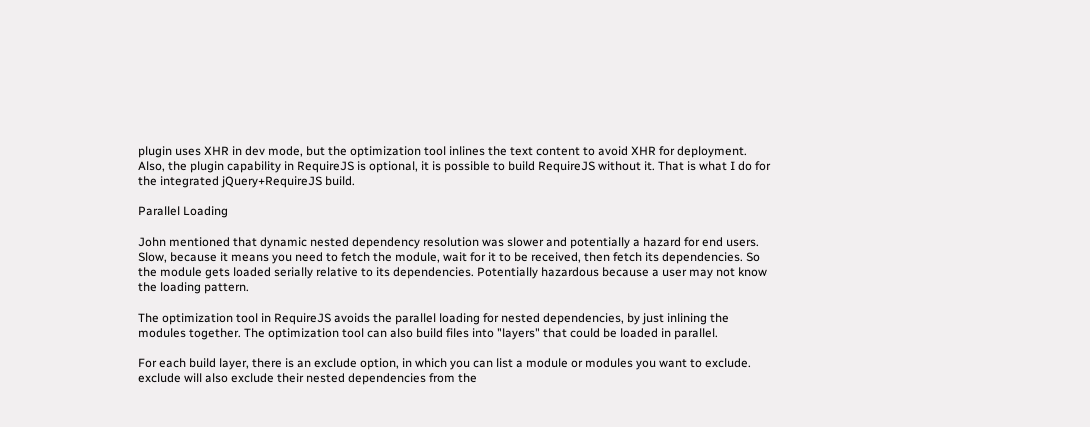plugin uses XHR in dev mode, but the optimization tool inlines the text content to avoid XHR for deployment. Also, the plugin capability in RequireJS is optional, it is possible to build RequireJS without it. That is what I do for the integrated jQuery+RequireJS build.

Parallel Loading

John mentioned that dynamic nested dependency resolution was slower and potentially a hazard for end users. Slow, because it means you need to fetch the module, wait for it to be received, then fetch its dependencies. So the module gets loaded serially relative to its dependencies. Potentially hazardous because a user may not know the loading pattern.

The optimization tool in RequireJS avoids the parallel loading for nested dependencies, by just inlining the modules together. The optimization tool can also build files into "layers" that could be loaded in parallel.

For each build layer, there is an exclude option, in which you can list a module or modules you want to exclude. exclude will also exclude their nested dependencies from the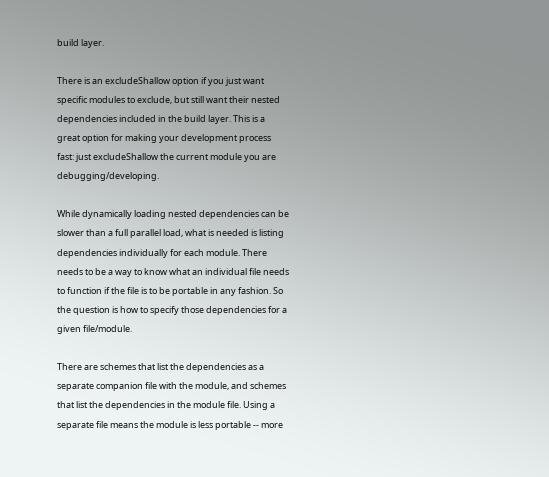build layer.

There is an excludeShallow option if you just want specific modules to exclude, but still want their nested dependencies included in the build layer. This is a great option for making your development process fast: just excludeShallow the current module you are debugging/developing.

While dynamically loading nested dependencies can be slower than a full parallel load, what is needed is listing dependencies individually for each module. There needs to be a way to know what an individual file needs to function if the file is to be portable in any fashion. So the question is how to specify those dependencies for a given file/module.

There are schemes that list the dependencies as a separate companion file with the module, and schemes that list the dependencies in the module file. Using a separate file means the module is less portable -- more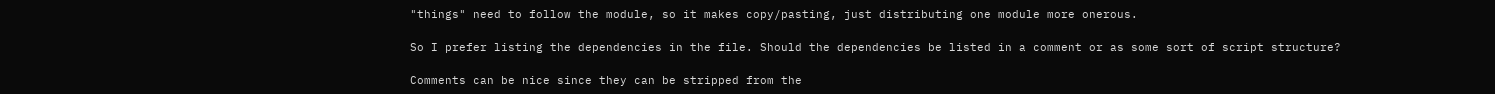"things" need to follow the module, so it makes copy/pasting, just distributing one module more onerous.

So I prefer listing the dependencies in the file. Should the dependencies be listed in a comment or as some sort of script structure?

Comments can be nice since they can be stripped from the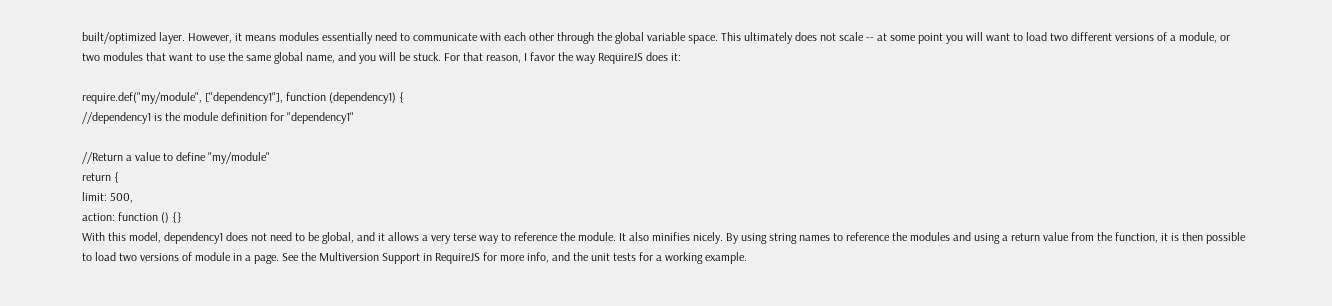built/optimized layer. However, it means modules essentially need to communicate with each other through the global variable space. This ultimately does not scale -- at some point you will want to load two different versions of a module, or two modules that want to use the same global name, and you will be stuck. For that reason, I favor the way RequireJS does it:

require.def("my/module", ["dependency1"], function (dependency1) {
//dependency1 is the module definition for "dependency1"

//Return a value to define "my/module"
return {
limit: 500,
action: function () {}
With this model, dependency1 does not need to be global, and it allows a very terse way to reference the module. It also minifies nicely. By using string names to reference the modules and using a return value from the function, it is then possible to load two versions of module in a page. See the Multiversion Support in RequireJS for more info, and the unit tests for a working example.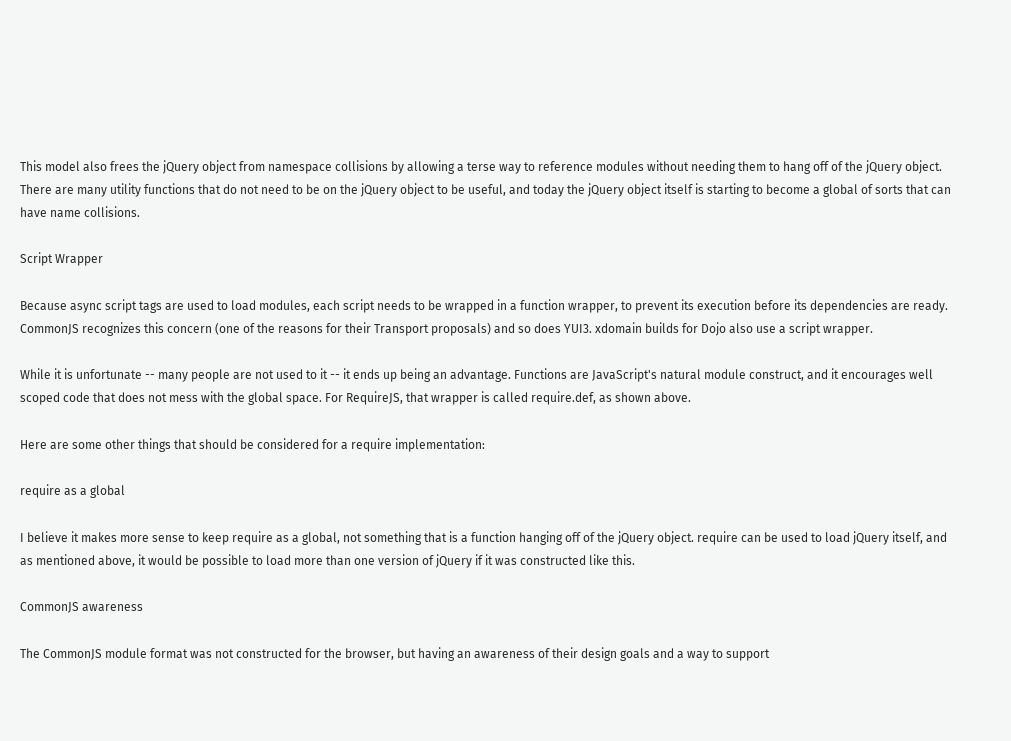This model also frees the jQuery object from namespace collisions by allowing a terse way to reference modules without needing them to hang off of the jQuery object. There are many utility functions that do not need to be on the jQuery object to be useful, and today the jQuery object itself is starting to become a global of sorts that can have name collisions.

Script Wrapper

Because async script tags are used to load modules, each script needs to be wrapped in a function wrapper, to prevent its execution before its dependencies are ready. CommonJS recognizes this concern (one of the reasons for their Transport proposals) and so does YUI3. xdomain builds for Dojo also use a script wrapper.

While it is unfortunate -- many people are not used to it -- it ends up being an advantage. Functions are JavaScript's natural module construct, and it encourages well scoped code that does not mess with the global space. For RequireJS, that wrapper is called require.def, as shown above.

Here are some other things that should be considered for a require implementation:

require as a global

I believe it makes more sense to keep require as a global, not something that is a function hanging off of the jQuery object. require can be used to load jQuery itself, and as mentioned above, it would be possible to load more than one version of jQuery if it was constructed like this.

CommonJS awareness

The CommonJS module format was not constructed for the browser, but having an awareness of their design goals and a way to support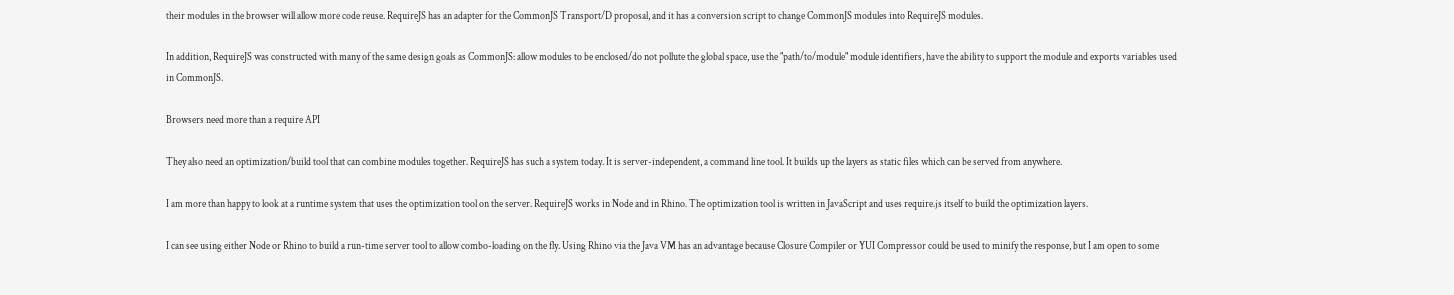their modules in the browser will allow more code reuse. RequireJS has an adapter for the CommonJS Transport/D proposal, and it has a conversion script to change CommonJS modules into RequireJS modules.

In addition, RequireJS was constructed with many of the same design goals as CommonJS: allow modules to be enclosed/do not pollute the global space, use the "path/to/module" module identifiers, have the ability to support the module and exports variables used in CommonJS.

Browsers need more than a require API

They also need an optimization/build tool that can combine modules together. RequireJS has such a system today. It is server-independent, a command line tool. It builds up the layers as static files which can be served from anywhere.

I am more than happy to look at a runtime system that uses the optimization tool on the server. RequireJS works in Node and in Rhino. The optimization tool is written in JavaScript and uses require.js itself to build the optimization layers.

I can see using either Node or Rhino to build a run-time server tool to allow combo-loading on the fly. Using Rhino via the Java VM has an advantage because Closure Compiler or YUI Compressor could be used to minify the response, but I am open to some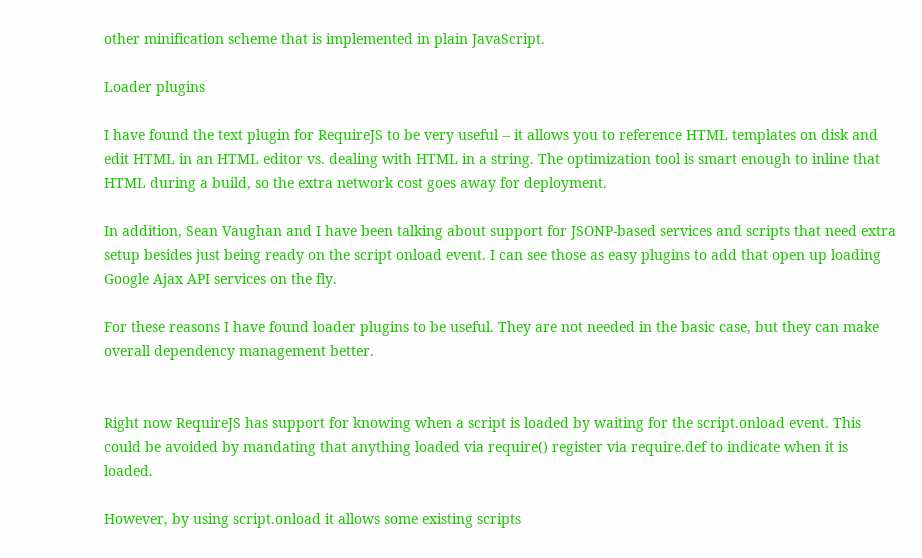other minification scheme that is implemented in plain JavaScript.

Loader plugins

I have found the text plugin for RequireJS to be very useful -- it allows you to reference HTML templates on disk and edit HTML in an HTML editor vs. dealing with HTML in a string. The optimization tool is smart enough to inline that HTML during a build, so the extra network cost goes away for deployment.

In addition, Sean Vaughan and I have been talking about support for JSONP-based services and scripts that need extra setup besides just being ready on the script onload event. I can see those as easy plugins to add that open up loading Google Ajax API services on the fly.

For these reasons I have found loader plugins to be useful. They are not needed in the basic case, but they can make overall dependency management better.


Right now RequireJS has support for knowing when a script is loaded by waiting for the script.onload event. This could be avoided by mandating that anything loaded via require() register via require.def to indicate when it is loaded.

However, by using script.onload it allows some existing scripts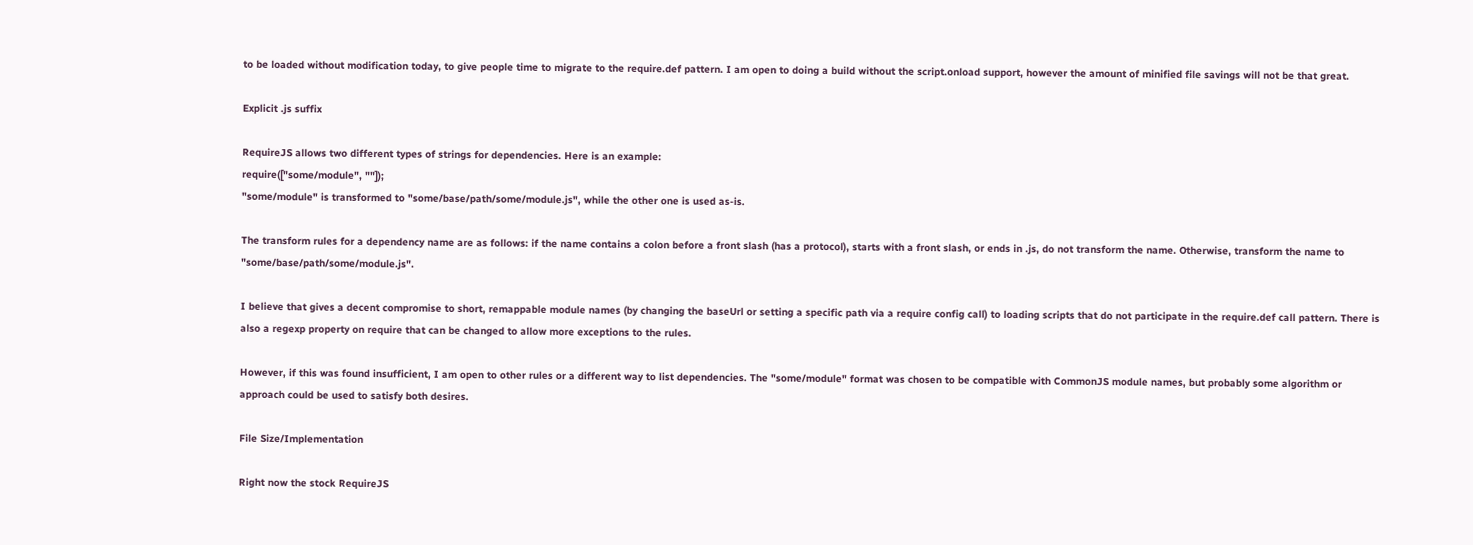to be loaded without modification today, to give people time to migrate to the require.def pattern. I am open to doing a build without the script.onload support, however the amount of minified file savings will not be that great.

Explicit .js suffix

RequireJS allows two different types of strings for dependencies. Here is an example:
require(["some/module", ""]);
"some/module" is transformed to "some/base/path/some/module.js", while the other one is used as-is.

The transform rules for a dependency name are as follows: if the name contains a colon before a front slash (has a protocol), starts with a front slash, or ends in .js, do not transform the name. Otherwise, transform the name to "some/base/path/some/module.js".

I believe that gives a decent compromise to short, remappable module names (by changing the baseUrl or setting a specific path via a require config call) to loading scripts that do not participate in the require.def call pattern. There is also a regexp property on require that can be changed to allow more exceptions to the rules.

However, if this was found insufficient, I am open to other rules or a different way to list dependencies. The "some/module" format was chosen to be compatible with CommonJS module names, but probably some algorithm or approach could be used to satisfy both desires.

File Size/Implementation

Right now the stock RequireJS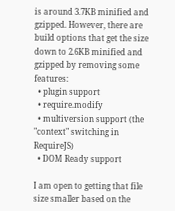is around 3.7KB minified and gzipped. However, there are build options that get the size down to 2.6KB minified and gzipped by removing some features:
  • plugin support
  • require.modify
  • multiversion support (the "context" switching in RequireJS)
  • DOM Ready support

I am open to getting that file size smaller based on the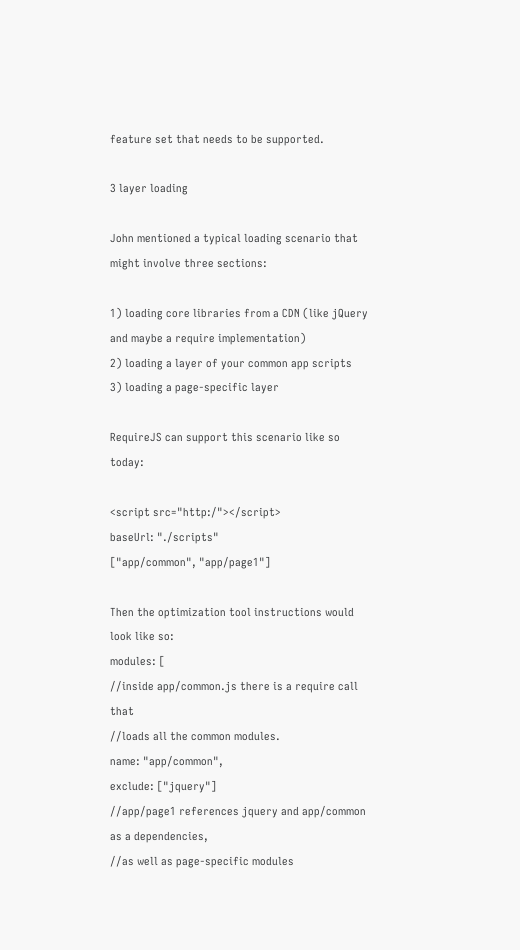feature set that needs to be supported.

3 layer loading

John mentioned a typical loading scenario that might involve three sections:

1) loading core libraries from a CDN (like jQuery and maybe a require implementation)
2) loading a layer of your common app scripts
3) loading a page-specific layer

RequireJS can support this scenario like so today:

<script src="http:/"></script>
baseUrl: "./scripts"
["app/common", "app/page1"]

Then the optimization tool instructions would look like so:
modules: [
//inside app/common.js there is a require call that
//loads all the common modules.
name: "app/common",
exclude: ["jquery"]
//app/page1 references jquery and app/common as a dependencies,
//as well as page-specific modules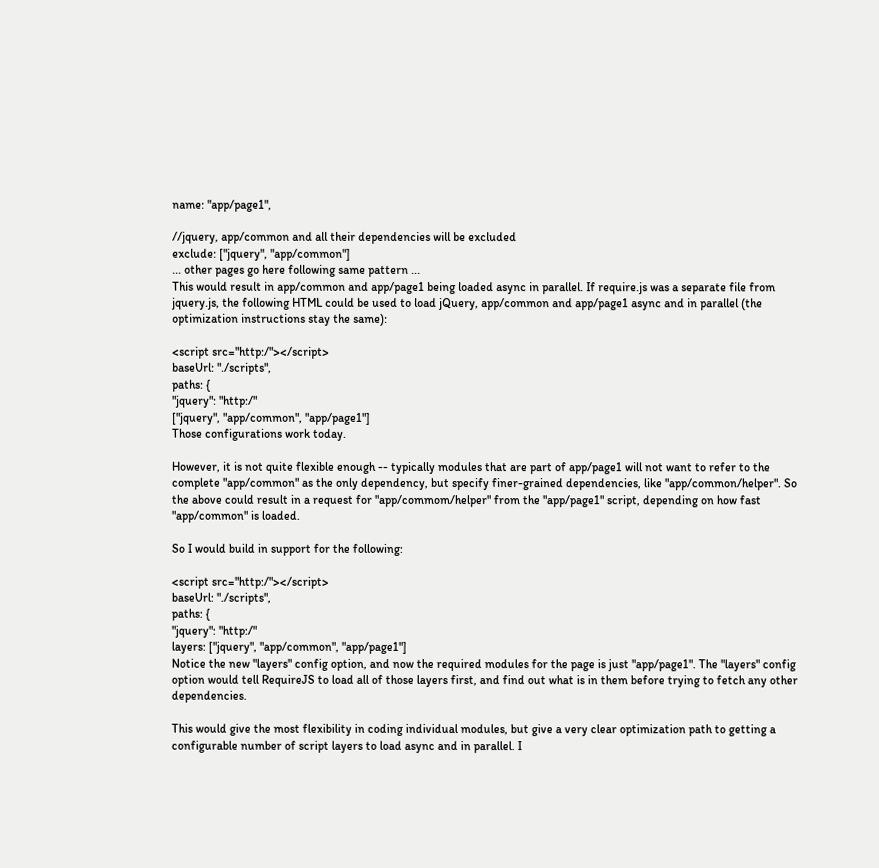name: "app/page1",

//jquery, app/common and all their dependencies will be excluded
exclude: ["jquery", "app/common"]
... other pages go here following same pattern ...
This would result in app/common and app/page1 being loaded async in parallel. If require.js was a separate file from jquery.js, the following HTML could be used to load jQuery, app/common and app/page1 async and in parallel (the optimization instructions stay the same):

<script src="http:/"></script>
baseUrl: "./scripts",
paths: {
"jquery": "http:/"
["jquery", "app/common", "app/page1"]
Those configurations work today.

However, it is not quite flexible enough -- typically modules that are part of app/page1 will not want to refer to the complete "app/common" as the only dependency, but specify finer-grained dependencies, like "app/common/helper". So the above could result in a request for "app/commom/helper" from the "app/page1" script, depending on how fast "app/common" is loaded.

So I would build in support for the following:

<script src="http:/"></script>
baseUrl: "./scripts",
paths: {
"jquery": "http:/"
layers: ["jquery", "app/common", "app/page1"]
Notice the new "layers" config option, and now the required modules for the page is just "app/page1". The "layers" config option would tell RequireJS to load all of those layers first, and find out what is in them before trying to fetch any other dependencies.

This would give the most flexibility in coding individual modules, but give a very clear optimization path to getting a configurable number of script layers to load async and in parallel. I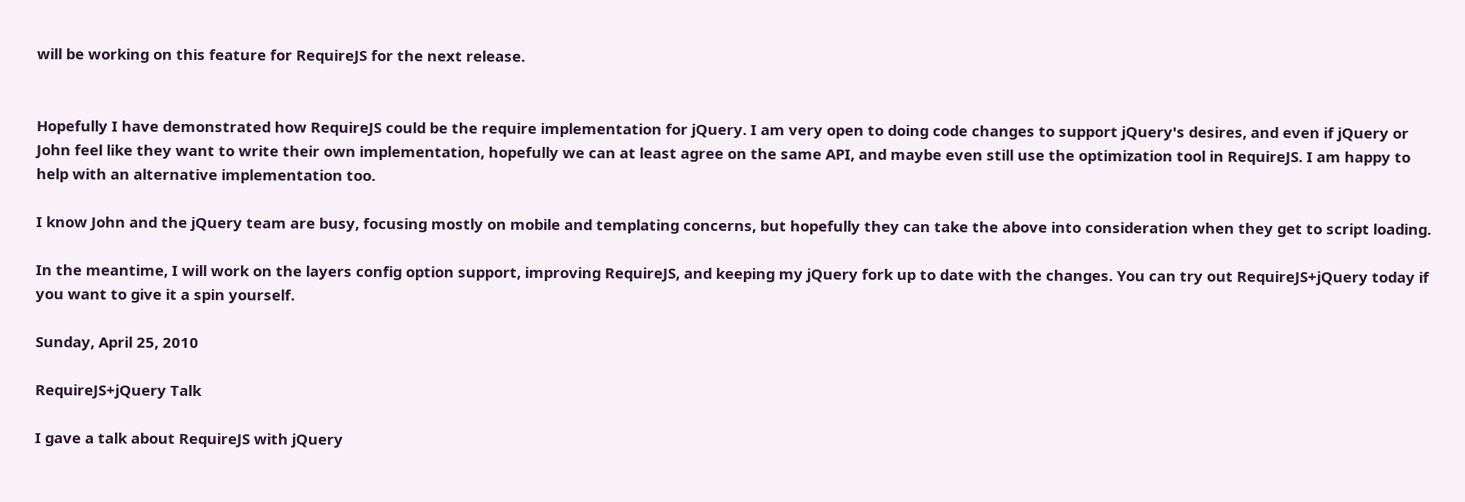will be working on this feature for RequireJS for the next release.


Hopefully I have demonstrated how RequireJS could be the require implementation for jQuery. I am very open to doing code changes to support jQuery's desires, and even if jQuery or John feel like they want to write their own implementation, hopefully we can at least agree on the same API, and maybe even still use the optimization tool in RequireJS. I am happy to help with an alternative implementation too.

I know John and the jQuery team are busy, focusing mostly on mobile and templating concerns, but hopefully they can take the above into consideration when they get to script loading.

In the meantime, I will work on the layers config option support, improving RequireJS, and keeping my jQuery fork up to date with the changes. You can try out RequireJS+jQuery today if you want to give it a spin yourself.

Sunday, April 25, 2010

RequireJS+jQuery Talk

I gave a talk about RequireJS with jQuery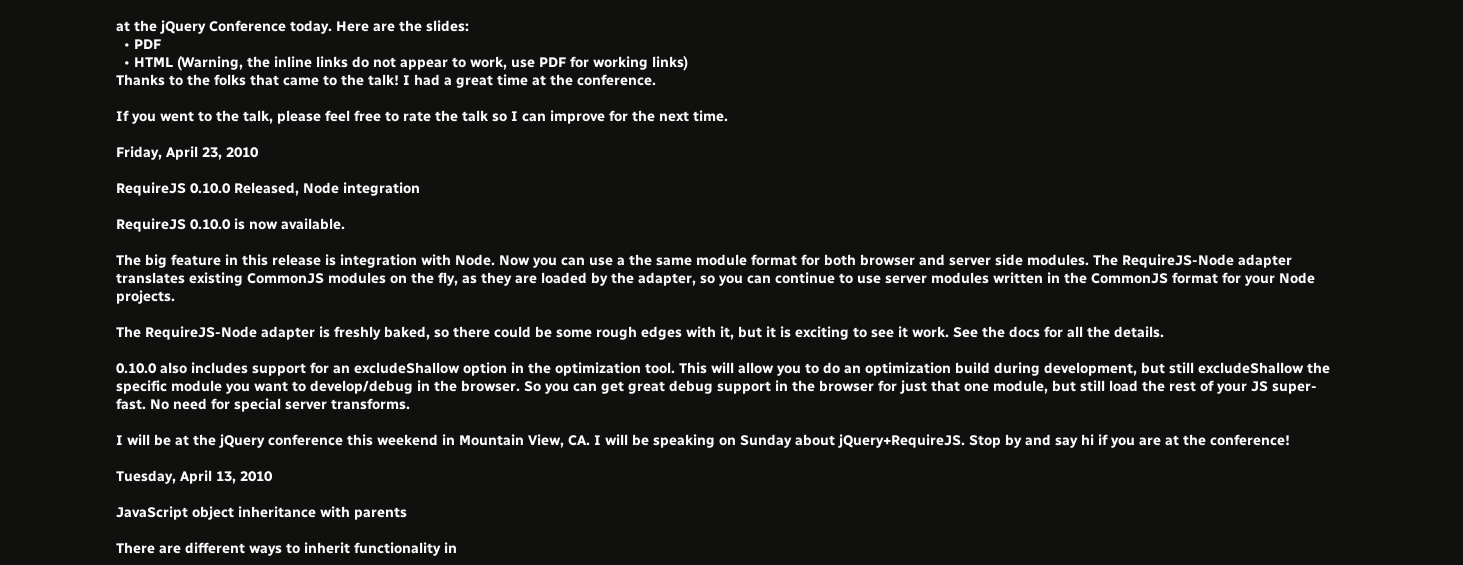at the jQuery Conference today. Here are the slides:
  • PDF
  • HTML (Warning, the inline links do not appear to work, use PDF for working links)
Thanks to the folks that came to the talk! I had a great time at the conference.

If you went to the talk, please feel free to rate the talk so I can improve for the next time.

Friday, April 23, 2010

RequireJS 0.10.0 Released, Node integration

RequireJS 0.10.0 is now available.

The big feature in this release is integration with Node. Now you can use a the same module format for both browser and server side modules. The RequireJS-Node adapter translates existing CommonJS modules on the fly, as they are loaded by the adapter, so you can continue to use server modules written in the CommonJS format for your Node projects.

The RequireJS-Node adapter is freshly baked, so there could be some rough edges with it, but it is exciting to see it work. See the docs for all the details.

0.10.0 also includes support for an excludeShallow option in the optimization tool. This will allow you to do an optimization build during development, but still excludeShallow the specific module you want to develop/debug in the browser. So you can get great debug support in the browser for just that one module, but still load the rest of your JS super-fast. No need for special server transforms.

I will be at the jQuery conference this weekend in Mountain View, CA. I will be speaking on Sunday about jQuery+RequireJS. Stop by and say hi if you are at the conference!

Tuesday, April 13, 2010

JavaScript object inheritance with parents

There are different ways to inherit functionality in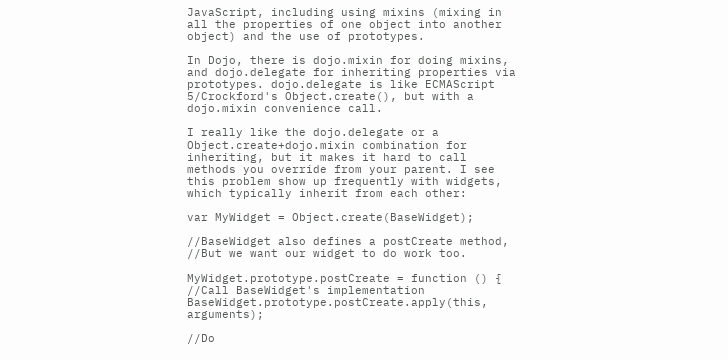JavaScript, including using mixins (mixing in all the properties of one object into another object) and the use of prototypes.

In Dojo, there is dojo.mixin for doing mixins, and dojo.delegate for inheriting properties via prototypes. dojo.delegate is like ECMAScript 5/Crockford's Object.create(), but with a dojo.mixin convenience call.

I really like the dojo.delegate or a Object.create+dojo.mixin combination for inheriting, but it makes it hard to call methods you override from your parent. I see this problem show up frequently with widgets, which typically inherit from each other:

var MyWidget = Object.create(BaseWidget);

//BaseWidget also defines a postCreate method,
//But we want our widget to do work too.

MyWidget.prototype.postCreate = function () {
//Call BaseWidget's implementation
BaseWidget.prototype.postCreate.apply(this, arguments);

//Do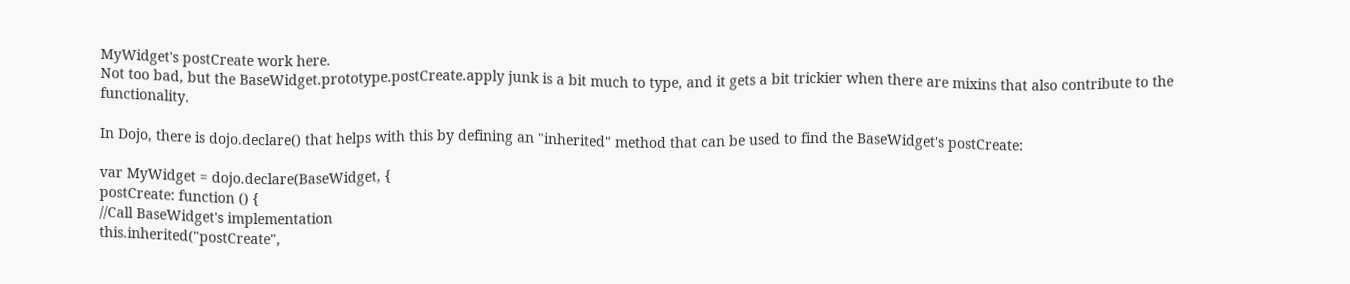MyWidget's postCreate work here.
Not too bad, but the BaseWidget.prototype.postCreate.apply junk is a bit much to type, and it gets a bit trickier when there are mixins that also contribute to the functionality.

In Dojo, there is dojo.declare() that helps with this by defining an "inherited" method that can be used to find the BaseWidget's postCreate:

var MyWidget = dojo.declare(BaseWidget, {
postCreate: function () {
//Call BaseWidget's implementation
this.inherited("postCreate",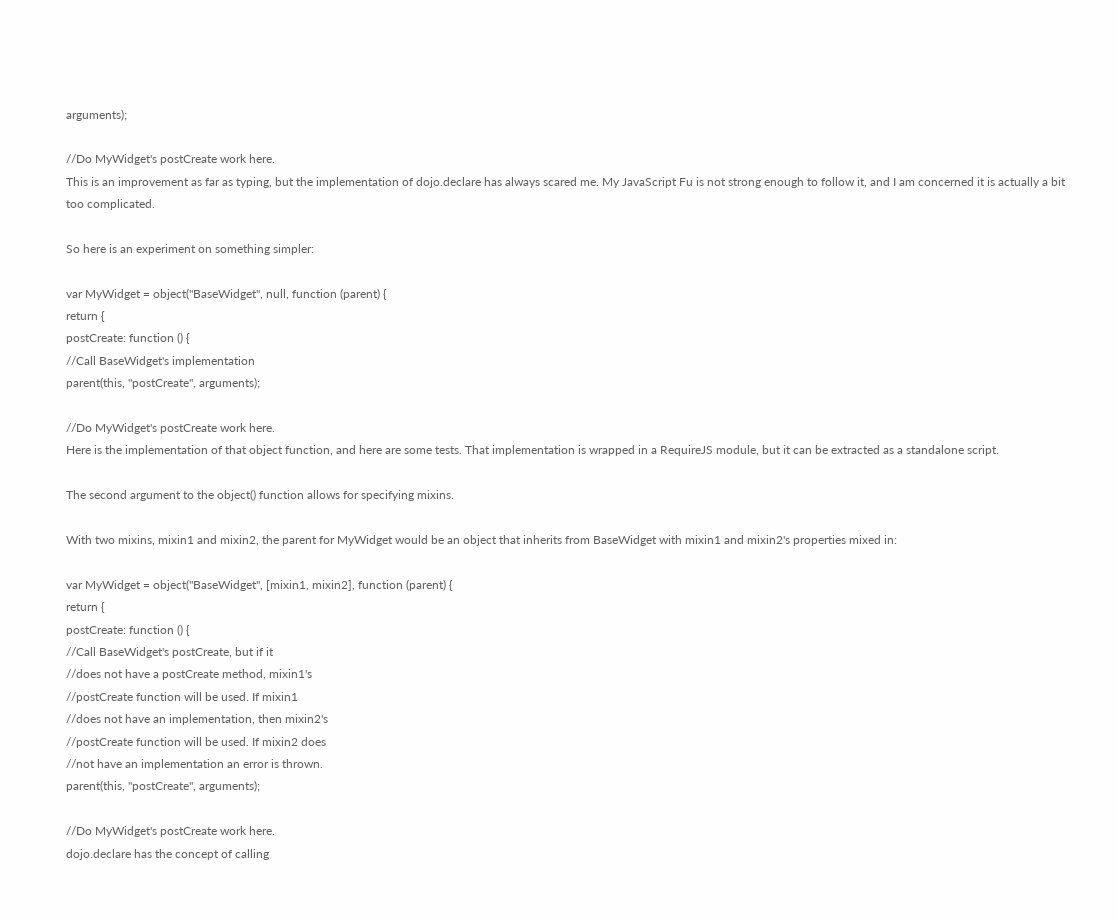arguments);

//Do MyWidget's postCreate work here.
This is an improvement as far as typing, but the implementation of dojo.declare has always scared me. My JavaScript Fu is not strong enough to follow it, and I am concerned it is actually a bit too complicated.

So here is an experiment on something simpler:

var MyWidget = object("BaseWidget", null, function (parent) {
return {
postCreate: function () {
//Call BaseWidget's implementation
parent(this, "postCreate", arguments);

//Do MyWidget's postCreate work here.
Here is the implementation of that object function, and here are some tests. That implementation is wrapped in a RequireJS module, but it can be extracted as a standalone script.

The second argument to the object() function allows for specifying mixins.

With two mixins, mixin1 and mixin2, the parent for MyWidget would be an object that inherits from BaseWidget with mixin1 and mixin2's properties mixed in:

var MyWidget = object("BaseWidget", [mixin1, mixin2], function (parent) {
return {
postCreate: function () {
//Call BaseWidget's postCreate, but if it
//does not have a postCreate method, mixin1's
//postCreate function will be used. If mixin1
//does not have an implementation, then mixin2's
//postCreate function will be used. If mixin2 does
//not have an implementation an error is thrown.
parent(this, "postCreate", arguments);

//Do MyWidget's postCreate work here.
dojo.declare has the concept of calling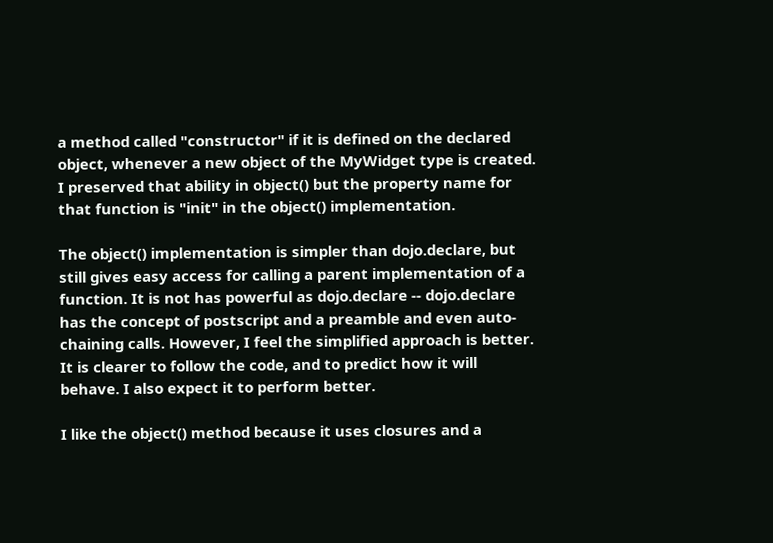a method called "constructor" if it is defined on the declared object, whenever a new object of the MyWidget type is created. I preserved that ability in object() but the property name for that function is "init" in the object() implementation.

The object() implementation is simpler than dojo.declare, but still gives easy access for calling a parent implementation of a function. It is not has powerful as dojo.declare -- dojo.declare has the concept of postscript and a preamble and even auto-chaining calls. However, I feel the simplified approach is better. It is clearer to follow the code, and to predict how it will behave. I also expect it to perform better.

I like the object() method because it uses closures and a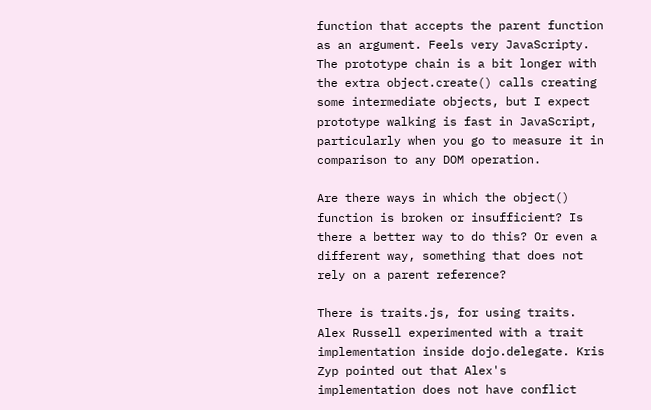function that accepts the parent function as an argument. Feels very JavaScripty. The prototype chain is a bit longer with the extra object.create() calls creating some intermediate objects, but I expect prototype walking is fast in JavaScript, particularly when you go to measure it in comparison to any DOM operation.

Are there ways in which the object() function is broken or insufficient? Is there a better way to do this? Or even a different way, something that does not rely on a parent reference?

There is traits.js, for using traits. Alex Russell experimented with a trait implementation inside dojo.delegate. Kris Zyp pointed out that Alex's implementation does not have conflict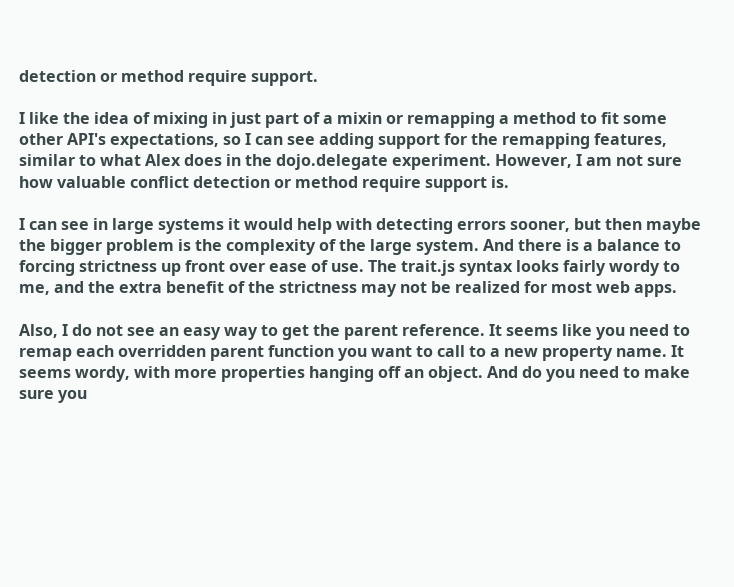detection or method require support.

I like the idea of mixing in just part of a mixin or remapping a method to fit some other API's expectations, so I can see adding support for the remapping features, similar to what Alex does in the dojo.delegate experiment. However, I am not sure how valuable conflict detection or method require support is.

I can see in large systems it would help with detecting errors sooner, but then maybe the bigger problem is the complexity of the large system. And there is a balance to forcing strictness up front over ease of use. The trait.js syntax looks fairly wordy to me, and the extra benefit of the strictness may not be realized for most web apps.

Also, I do not see an easy way to get the parent reference. It seems like you need to remap each overridden parent function you want to call to a new property name. It seems wordy, with more properties hanging off an object. And do you need to make sure you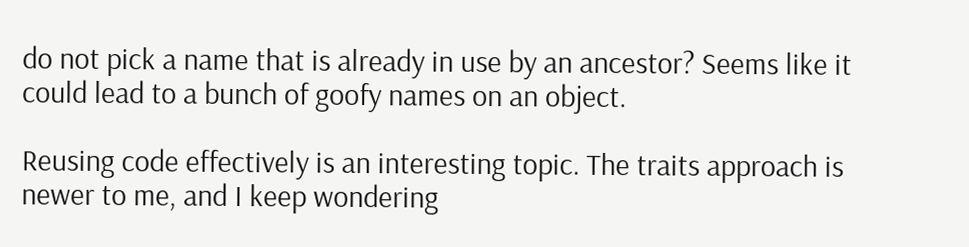do not pick a name that is already in use by an ancestor? Seems like it could lead to a bunch of goofy names on an object.

Reusing code effectively is an interesting topic. The traits approach is newer to me, and I keep wondering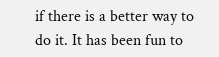if there is a better way to do it. It has been fun to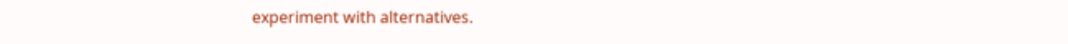experiment with alternatives.